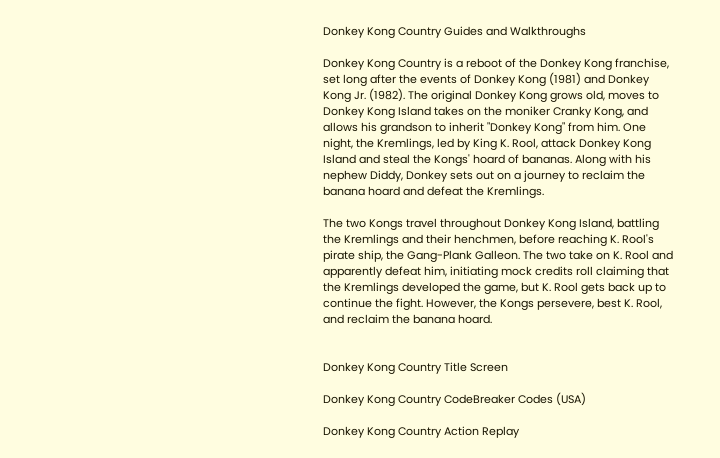Donkey Kong Country Guides and Walkthroughs

Donkey Kong Country is a reboot of the Donkey Kong franchise, set long after the events of Donkey Kong (1981) and Donkey Kong Jr. (1982). The original Donkey Kong grows old, moves to Donkey Kong Island takes on the moniker Cranky Kong, and allows his grandson to inherit "Donkey Kong" from him. One night, the Kremlings, led by King K. Rool, attack Donkey Kong Island and steal the Kongs' hoard of bananas. Along with his nephew Diddy, Donkey sets out on a journey to reclaim the banana hoard and defeat the Kremlings.

The two Kongs travel throughout Donkey Kong Island, battling the Kremlings and their henchmen, before reaching K. Rool's pirate ship, the Gang-Plank Galleon. The two take on K. Rool and apparently defeat him, initiating mock credits roll claiming that the Kremlings developed the game, but K. Rool gets back up to continue the fight. However, the Kongs persevere, best K. Rool, and reclaim the banana hoard.


Donkey Kong Country Title Screen

Donkey Kong Country CodeBreaker Codes (USA)

Donkey Kong Country Action Replay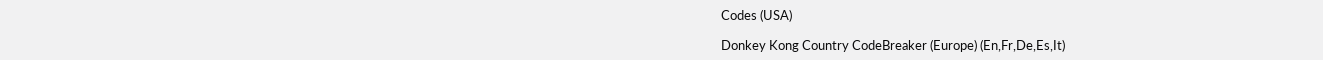Codes (USA)

Donkey Kong Country CodeBreaker (Europe) (En,Fr,De,Es,It)